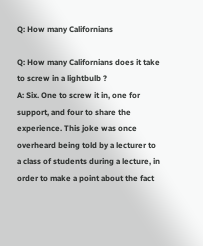Q: How many Californians

Q: How many Californians does it take to screw in a lightbulb ?
A: Six. One to screw it in, one for support, and four to share the experience. This joke was once overheard being told by a lecturer to a class of students during a lecture, in order to make a point about the fact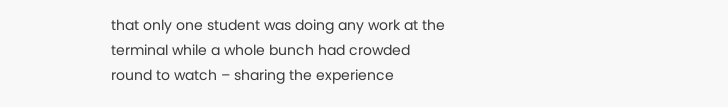that only one student was doing any work at the terminal while a whole bunch had crowded round to watch – sharing the experience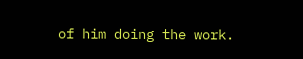of him doing the work.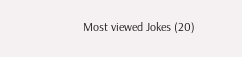Most viewed Jokes (20)